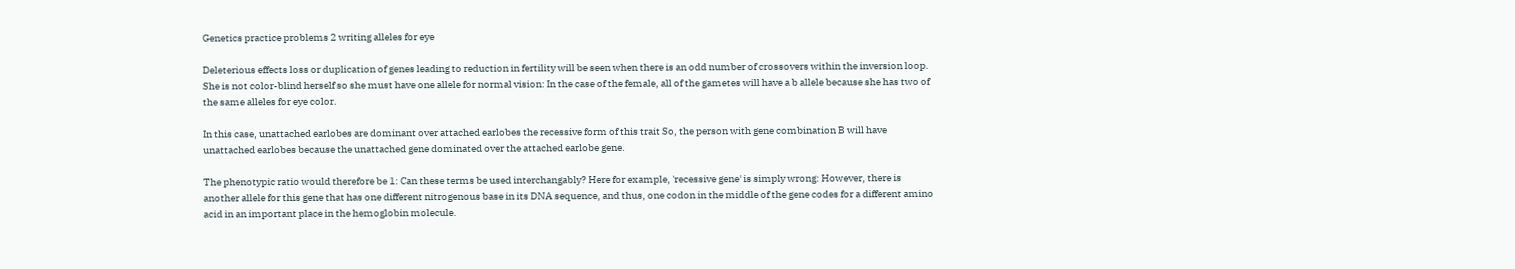Genetics practice problems 2 writing alleles for eye

Deleterious effects loss or duplication of genes leading to reduction in fertility will be seen when there is an odd number of crossovers within the inversion loop. She is not color-blind herself so she must have one allele for normal vision: In the case of the female, all of the gametes will have a b allele because she has two of the same alleles for eye color.

In this case, unattached earlobes are dominant over attached earlobes the recessive form of this trait So, the person with gene combination B will have unattached earlobes because the unattached gene dominated over the attached earlobe gene.

The phenotypic ratio would therefore be 1: Can these terms be used interchangably? Here for example, 'recessive gene' is simply wrong: However, there is another allele for this gene that has one different nitrogenous base in its DNA sequence, and thus, one codon in the middle of the gene codes for a different amino acid in an important place in the hemoglobin molecule.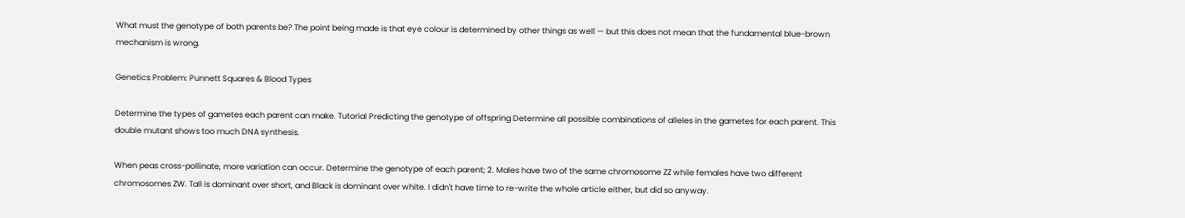What must the genotype of both parents be? The point being made is that eye colour is determined by other things as well — but this does not mean that the fundamental blue-brown mechanism is wrong.

Genetics Problem: Punnett Squares & Blood Types

Determine the types of gametes each parent can make. Tutorial Predicting the genotype of offspring Determine all possible combinations of alleles in the gametes for each parent. This double mutant shows too much DNA synthesis.

When peas cross-pollinate, more variation can occur. Determine the genotype of each parent; 2. Males have two of the same chromosome ZZ while females have two different chromosomes ZW. Tall is dominant over short, and Black is dominant over white. I didn't have time to re-write the whole article either, but did so anyway.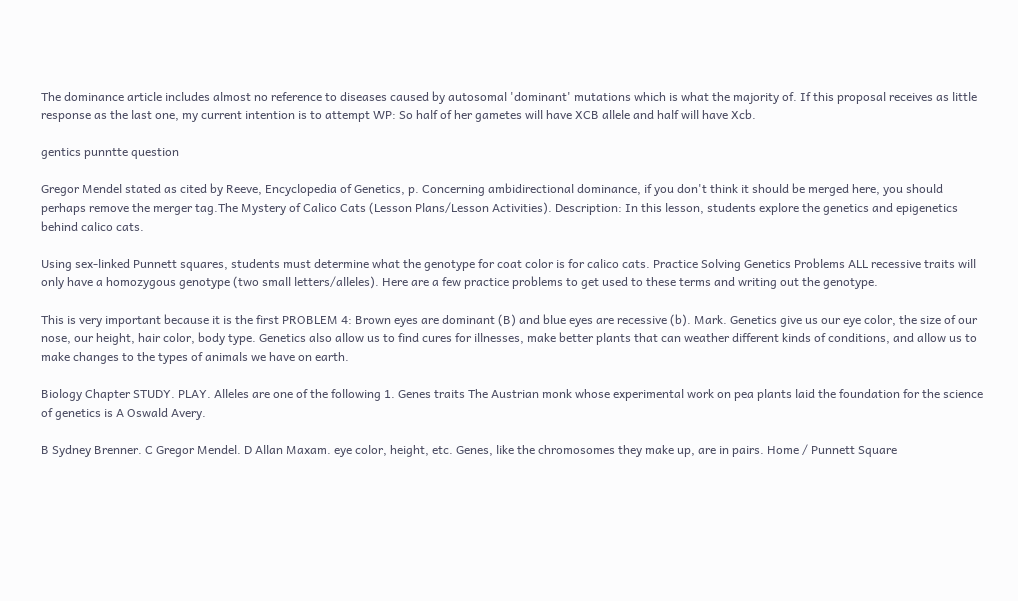The dominance article includes almost no reference to diseases caused by autosomal 'dominant' mutations which is what the majority of. If this proposal receives as little response as the last one, my current intention is to attempt WP: So half of her gametes will have XCB allele and half will have Xcb.

gentics punntte question

Gregor Mendel stated as cited by Reeve, Encyclopedia of Genetics, p. Concerning ambidirectional dominance, if you don't think it should be merged here, you should perhaps remove the merger tag.The Mystery of Calico Cats (Lesson Plans/Lesson Activities). Description: In this lesson, students explore the genetics and epigenetics behind calico cats.

Using sex-linked Punnett squares, students must determine what the genotype for coat color is for calico cats. Practice Solving Genetics Problems ALL recessive traits will only have a homozygous genotype (two small letters/alleles). Here are a few practice problems to get used to these terms and writing out the genotype.

This is very important because it is the first PROBLEM 4: Brown eyes are dominant (B) and blue eyes are recessive (b). Mark. Genetics give us our eye color, the size of our nose, our height, hair color, body type. Genetics also allow us to find cures for illnesses, make better plants that can weather different kinds of conditions, and allow us to make changes to the types of animals we have on earth.

Biology Chapter STUDY. PLAY. Alleles are one of the following 1. Genes traits The Austrian monk whose experimental work on pea plants laid the foundation for the science of genetics is A Oswald Avery.

B Sydney Brenner. C Gregor Mendel. D Allan Maxam. eye color, height, etc. Genes, like the chromosomes they make up, are in pairs. Home / Punnett Square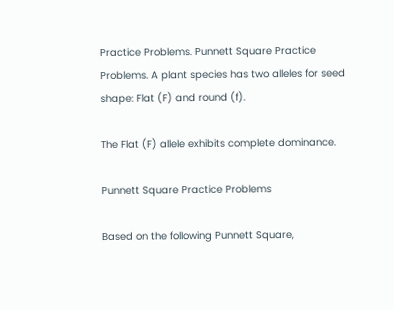Practice Problems. Punnett Square Practice Problems. A plant species has two alleles for seed shape: Flat (F) and round (f).

The Flat (F) allele exhibits complete dominance.

Punnett Square Practice Problems

Based on the following Punnett Square,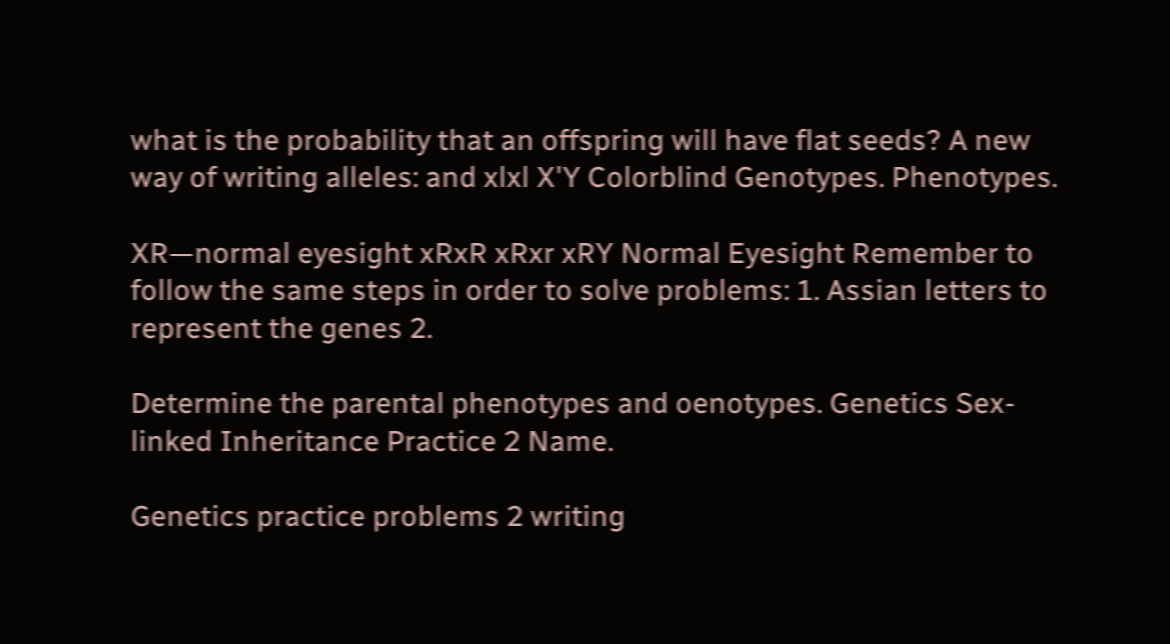what is the probability that an offspring will have flat seeds? A new way of writing alleles: and xlxl X'Y Colorblind Genotypes. Phenotypes.

XR—normal eyesight xRxR xRxr xRY Normal Eyesight Remember to follow the same steps in order to solve problems: 1. Assian letters to represent the genes 2.

Determine the parental phenotypes and oenotypes. Genetics Sex-linked Inheritance Practice 2 Name.

Genetics practice problems 2 writing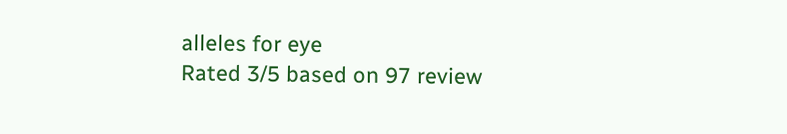alleles for eye
Rated 3/5 based on 97 review